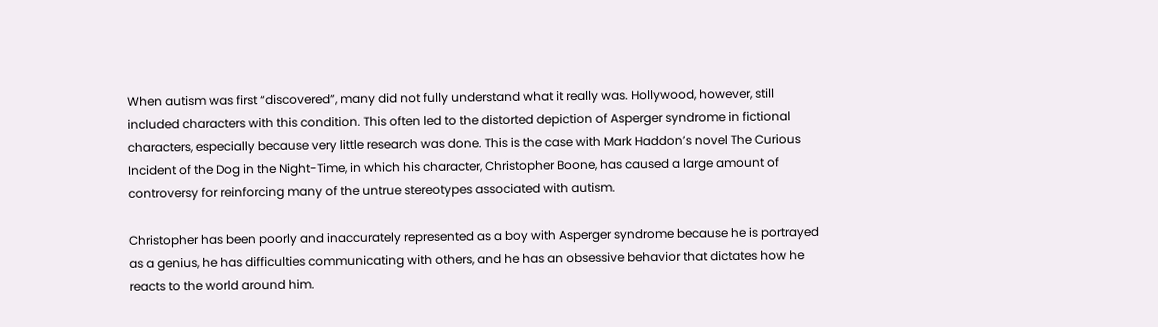When autism was first “discovered”, many did not fully understand what it really was. Hollywood, however, still included characters with this condition. This often led to the distorted depiction of Asperger syndrome in fictional characters, especially because very little research was done. This is the case with Mark Haddon’s novel The Curious Incident of the Dog in the Night-Time, in which his character, Christopher Boone, has caused a large amount of controversy for reinforcing many of the untrue stereotypes associated with autism.

Christopher has been poorly and inaccurately represented as a boy with Asperger syndrome because he is portrayed as a genius, he has difficulties communicating with others, and he has an obsessive behavior that dictates how he reacts to the world around him.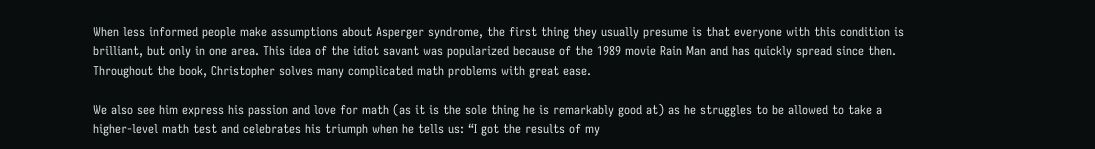When less informed people make assumptions about Asperger syndrome, the first thing they usually presume is that everyone with this condition is brilliant, but only in one area. This idea of the idiot savant was popularized because of the 1989 movie Rain Man and has quickly spread since then. Throughout the book, Christopher solves many complicated math problems with great ease.

We also see him express his passion and love for math (as it is the sole thing he is remarkably good at) as he struggles to be allowed to take a higher-level math test and celebrates his triumph when he tells us: “I got the results of my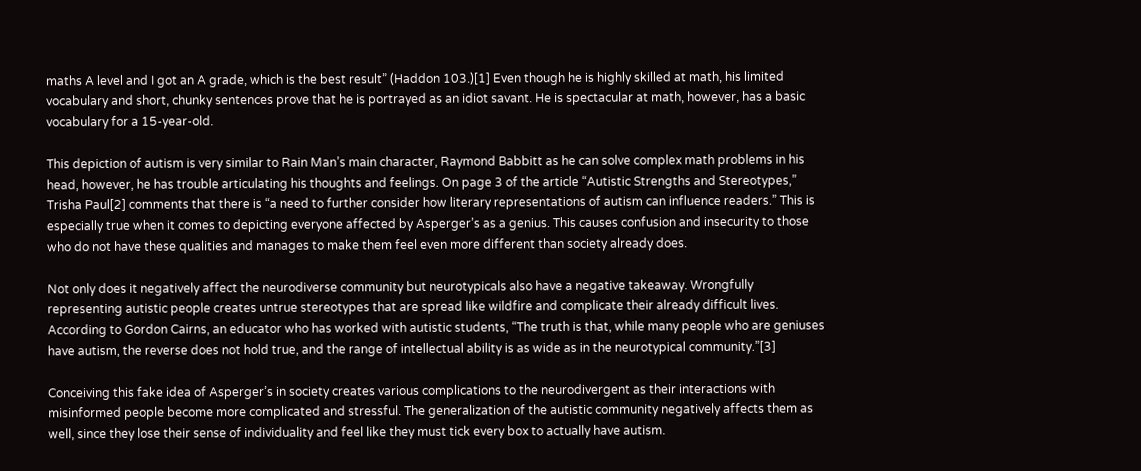maths A level and I got an A grade, which is the best result” (Haddon 103.)[1] Even though he is highly skilled at math, his limited vocabulary and short, chunky sentences prove that he is portrayed as an idiot savant. He is spectacular at math, however, has a basic vocabulary for a 15-year-old.

This depiction of autism is very similar to Rain Man’s main character, Raymond Babbitt as he can solve complex math problems in his head, however, he has trouble articulating his thoughts and feelings. On page 3 of the article “Autistic Strengths and Stereotypes,” Trisha Paul[2] comments that there is “a need to further consider how literary representations of autism can influence readers.” This is especially true when it comes to depicting everyone affected by Asperger’s as a genius. This causes confusion and insecurity to those who do not have these qualities and manages to make them feel even more different than society already does.

Not only does it negatively affect the neurodiverse community but neurotypicals also have a negative takeaway. Wrongfully representing autistic people creates untrue stereotypes that are spread like wildfire and complicate their already difficult lives. According to Gordon Cairns, an educator who has worked with autistic students, “The truth is that, while many people who are geniuses have autism, the reverse does not hold true, and the range of intellectual ability is as wide as in the neurotypical community.”[3]

Conceiving this fake idea of Asperger’s in society creates various complications to the neurodivergent as their interactions with misinformed people become more complicated and stressful. The generalization of the autistic community negatively affects them as well, since they lose their sense of individuality and feel like they must tick every box to actually have autism.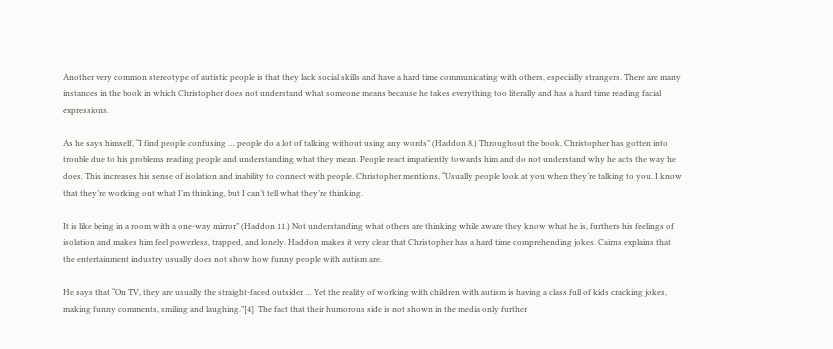Another very common stereotype of autistic people is that they lack social skills and have a hard time communicating with others, especially strangers. There are many instances in the book in which Christopher does not understand what someone means because he takes everything too literally and has a hard time reading facial expressions.

As he says himself, “I find people confusing … people do a lot of talking without using any words” (Haddon 8.) Throughout the book, Christopher has gotten into trouble due to his problems reading people and understanding what they mean. People react impatiently towards him and do not understand why he acts the way he does. This increases his sense of isolation and inability to connect with people. Christopher mentions, “Usually people look at you when they’re talking to you. I know that they’re working out what I’m thinking, but I can’t tell what they’re thinking.

It is like being in a room with a one-way mirror” (Haddon 11.) Not understanding what others are thinking while aware they know what he is, furthers his feelings of isolation and makes him feel powerless, trapped, and lonely. Haddon makes it very clear that Christopher has a hard time comprehending jokes. Cairns explains that the entertainment industry usually does not show how funny people with autism are.

He says that “On TV, they are usually the straight-faced outsider … Yet the reality of working with children with autism is having a class full of kids cracking jokes, making funny comments, smiling and laughing.”[4]  The fact that their humorous side is not shown in the media only further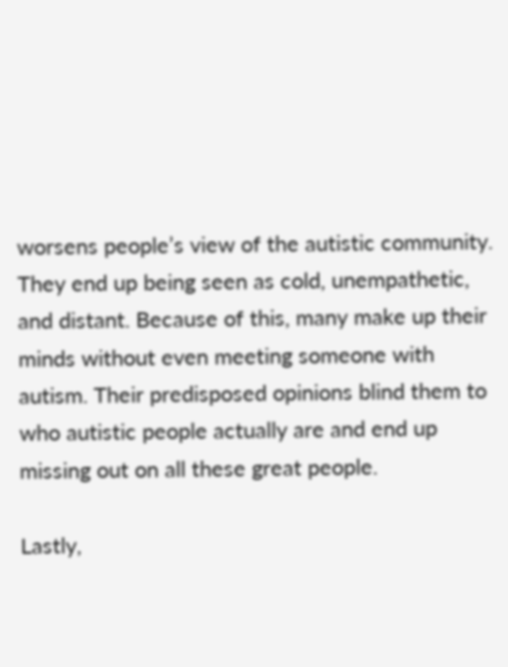worsens people’s view of the autistic community. They end up being seen as cold, unempathetic, and distant. Because of this, many make up their minds without even meeting someone with autism. Their predisposed opinions blind them to who autistic people actually are and end up missing out on all these great people.

Lastly,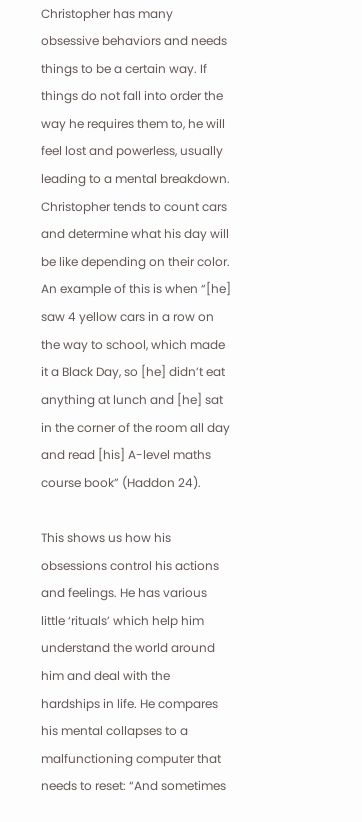Christopher has many obsessive behaviors and needs things to be a certain way. If things do not fall into order the way he requires them to, he will feel lost and powerless, usually leading to a mental breakdown. Christopher tends to count cars and determine what his day will be like depending on their color. An example of this is when “[he] saw 4 yellow cars in a row on the way to school, which made it a Black Day, so [he] didn’t eat anything at lunch and [he] sat in the corner of the room all day and read [his] A-level maths course book” (Haddon 24).

This shows us how his obsessions control his actions and feelings. He has various little ‘rituals’ which help him understand the world around him and deal with the hardships in life. He compares his mental collapses to a malfunctioning computer that needs to reset: “And sometimes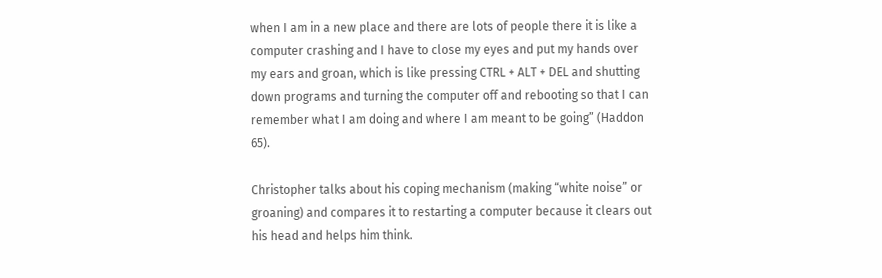when I am in a new place and there are lots of people there it is like a computer crashing and I have to close my eyes and put my hands over my ears and groan, which is like pressing CTRL + ALT + DEL and shutting down programs and turning the computer off and rebooting so that I can remember what I am doing and where I am meant to be going” (Haddon 65).

Christopher talks about his coping mechanism (making “white noise” or groaning) and compares it to restarting a computer because it clears out his head and helps him think.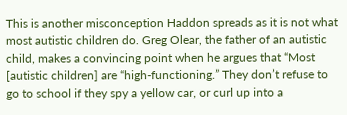This is another misconception Haddon spreads as it is not what most autistic children do. Greg Olear, the father of an autistic child, makes a convincing point when he argues that “Most [autistic children] are “high-functioning.” They don’t refuse to go to school if they spy a yellow car, or curl up into a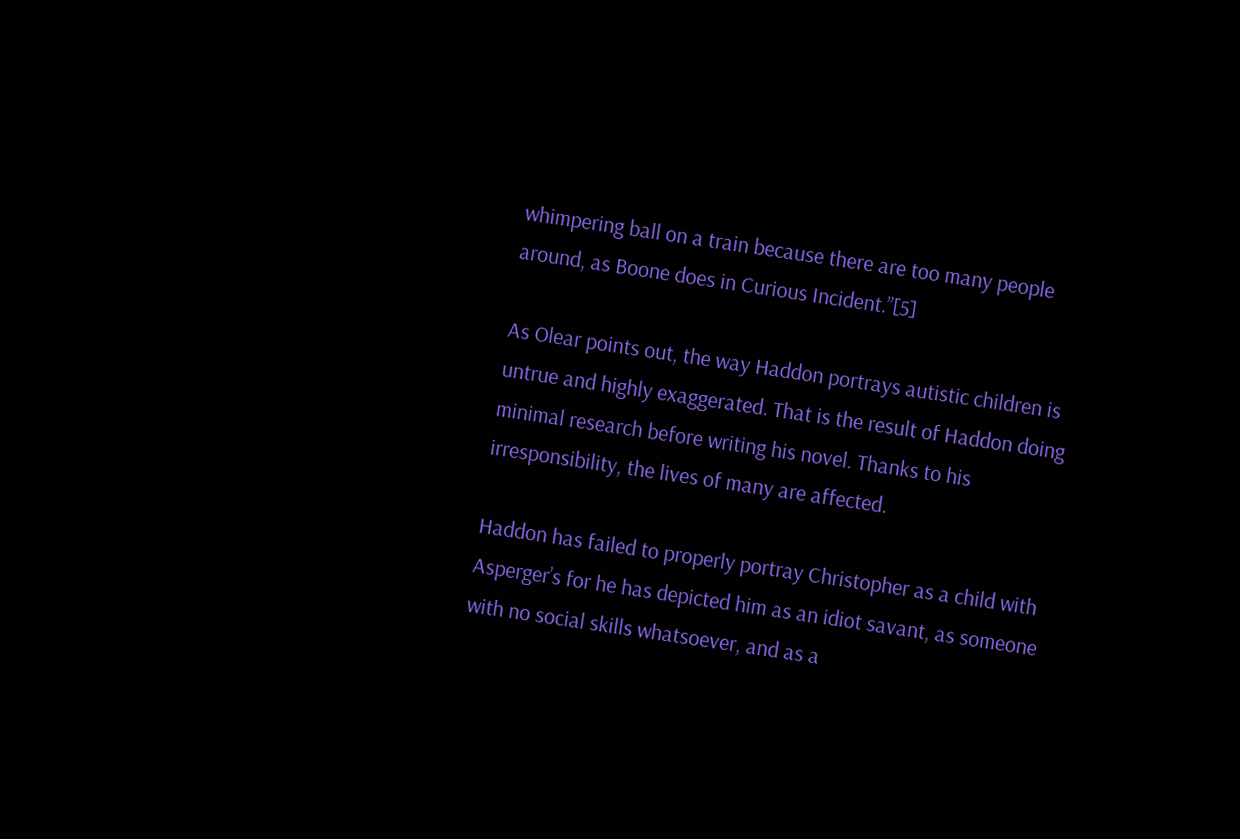whimpering ball on a train because there are too many people around, as Boone does in Curious Incident.”[5]

As Olear points out, the way Haddon portrays autistic children is untrue and highly exaggerated. That is the result of Haddon doing minimal research before writing his novel. Thanks to his irresponsibility, the lives of many are affected.

Haddon has failed to properly portray Christopher as a child with Asperger’s for he has depicted him as an idiot savant, as someone with no social skills whatsoever, and as a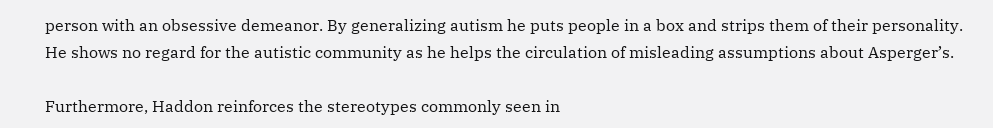person with an obsessive demeanor. By generalizing autism he puts people in a box and strips them of their personality. He shows no regard for the autistic community as he helps the circulation of misleading assumptions about Asperger’s.

Furthermore, Haddon reinforces the stereotypes commonly seen in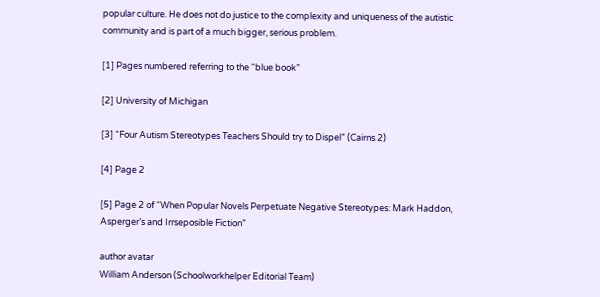popular culture. He does not do justice to the complexity and uniqueness of the autistic community and is part of a much bigger, serious problem.

[1] Pages numbered referring to the “blue book”

[2] University of Michigan

[3] “Four Autism Stereotypes Teachers Should try to Dispel” (Cairns 2)

[4] Page 2

[5] Page 2 of “When Popular Novels Perpetuate Negative Stereotypes: Mark Haddon, Asperger’s and Irrseposible Fiction”

author avatar
William Anderson (Schoolworkhelper Editorial Team)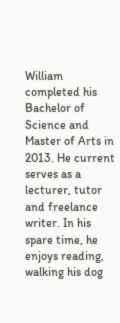William completed his Bachelor of Science and Master of Arts in 2013. He current serves as a lecturer, tutor and freelance writer. In his spare time, he enjoys reading, walking his dog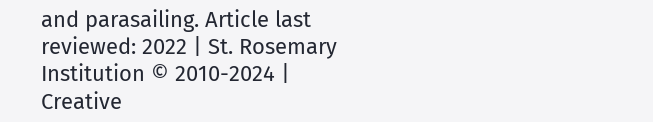and parasailing. Article last reviewed: 2022 | St. Rosemary Institution © 2010-2024 | Creative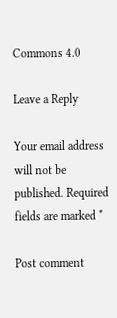Commons 4.0

Leave a Reply

Your email address will not be published. Required fields are marked *

Post comment